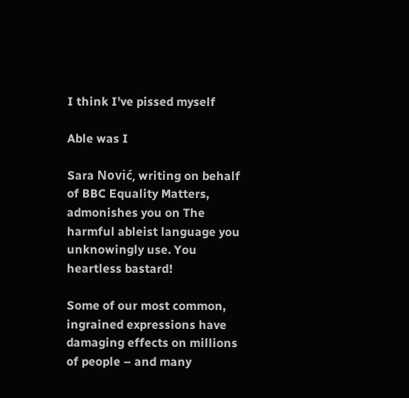I think I've pissed myself

Able was I

Sara Nović, writing on behalf of BBC Equality Matters, admonishes you on The harmful ableist language you unknowingly use. You heartless bastard!

Some of our most common, ingrained expressions have damaging effects on millions of people – and many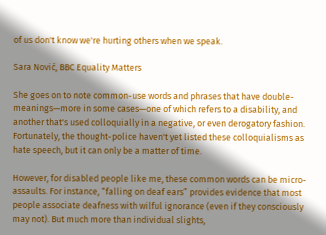of us don't know we're hurting others when we speak.

Sara Nović, BBC Equality Matters

She goes on to note common-use words and phrases that have double-meanings—more in some cases—one of which refers to a disability, and another that's used colloquially in a negative, or even derogatory fashion. Fortunately, the thought-police haven't yet listed these colloquialisms as hate speech, but it can only be a matter of time.

However, for disabled people like me, these common words can be micro-assaults. For instance, “falling on deaf ears” provides evidence that most people associate deafness with wilful ignorance (even if they consciously may not). But much more than individual slights,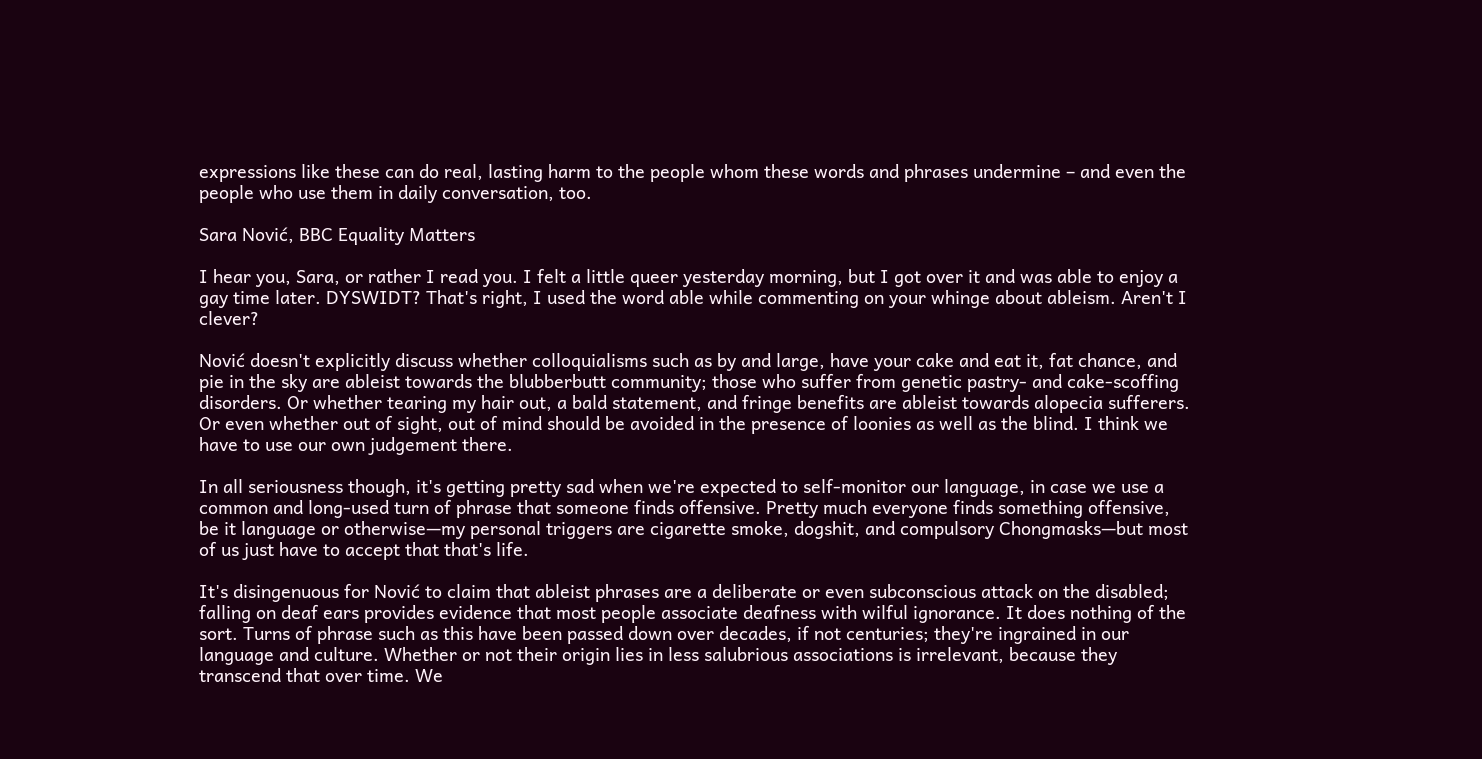expressions like these can do real, lasting harm to the people whom these words and phrases undermine – and even the people who use them in daily conversation, too.

Sara Nović, BBC Equality Matters

I hear you, Sara, or rather I read you. I felt a little queer yesterday morning, but I got over it and was able to enjoy a gay time later. DYSWIDT? That's right, I used the word able while commenting on your whinge about ableism. Aren't I clever?

Nović doesn't explicitly discuss whether colloquialisms such as by and large, have your cake and eat it, fat chance, and pie in the sky are ableist towards the blubberbutt community; those who suffer from genetic pastry- and cake-scoffing disorders. Or whether tearing my hair out, a bald statement, and fringe benefits are ableist towards alopecia sufferers. Or even whether out of sight, out of mind should be avoided in the presence of loonies as well as the blind. I think we have to use our own judgement there.

In all seriousness though, it's getting pretty sad when we're expected to self-monitor our language, in case we use a common and long-used turn of phrase that someone finds offensive. Pretty much everyone finds something offensive, be it language or otherwise—my personal triggers are cigarette smoke, dogshit, and compulsory Chongmasks—but most of us just have to accept that that's life.

It's disingenuous for Nović to claim that ableist phrases are a deliberate or even subconscious attack on the disabled; falling on deaf ears provides evidence that most people associate deafness with wilful ignorance. It does nothing of the sort. Turns of phrase such as this have been passed down over decades, if not centuries; they're ingrained in our language and culture. Whether or not their origin lies in less salubrious associations is irrelevant, because they transcend that over time. We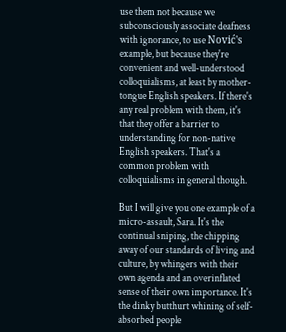use them not because we subconsciously associate deafness with ignorance, to use Nović's example, but because they're convenient and well-understood colloquialisms, at least by mother-tongue English speakers. If there's any real problem with them, it's that they offer a barrier to understanding for non-native English speakers. That's a common problem with colloquialisms in general though.

But I will give you one example of a micro-assault, Sara. It's the continual sniping, the chipping away of our standards of living and culture, by whingers with their own agenda and an overinflated sense of their own importance. It's the dinky butthurt whining of self-absorbed people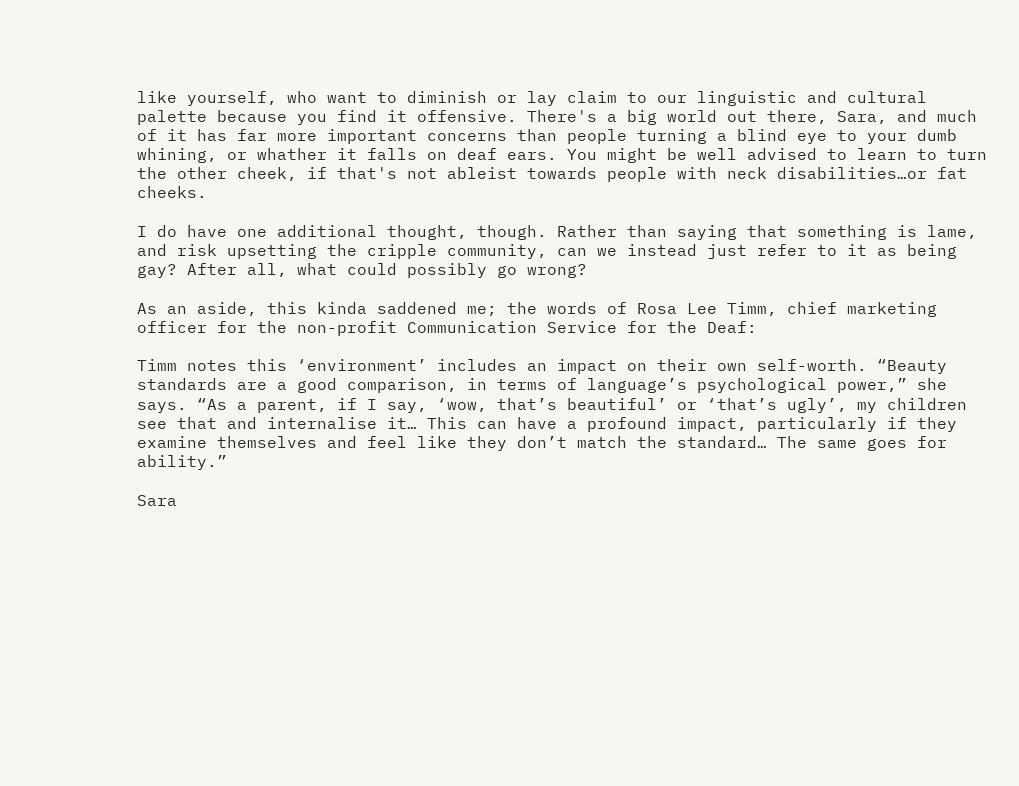like yourself, who want to diminish or lay claim to our linguistic and cultural palette because you find it offensive. There's a big world out there, Sara, and much of it has far more important concerns than people turning a blind eye to your dumb whining, or whather it falls on deaf ears. You might be well advised to learn to turn the other cheek, if that's not ableist towards people with neck disabilities…or fat cheeks.

I do have one additional thought, though. Rather than saying that something is lame, and risk upsetting the cripple community, can we instead just refer to it as being gay? After all, what could possibly go wrong?

As an aside, this kinda saddened me; the words of Rosa Lee Timm, chief marketing officer for the non-profit Communication Service for the Deaf:

Timm notes this ‘environment’ includes an impact on their own self-worth. “Beauty standards are a good comparison, in terms of language’s psychological power,” she says. “As a parent, if I say, ‘wow, that’s beautiful’ or ‘that’s ugly’, my children see that and internalise it… This can have a profound impact, particularly if they examine themselves and feel like they don’t match the standard… The same goes for ability.”

Sara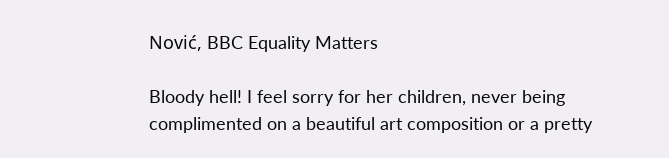Nović, BBC Equality Matters

Bloody hell! I feel sorry for her children, never being complimented on a beautiful art composition or a pretty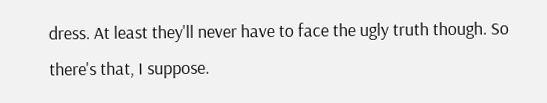dress. At least they'll never have to face the ugly truth though. So there's that, I suppose.